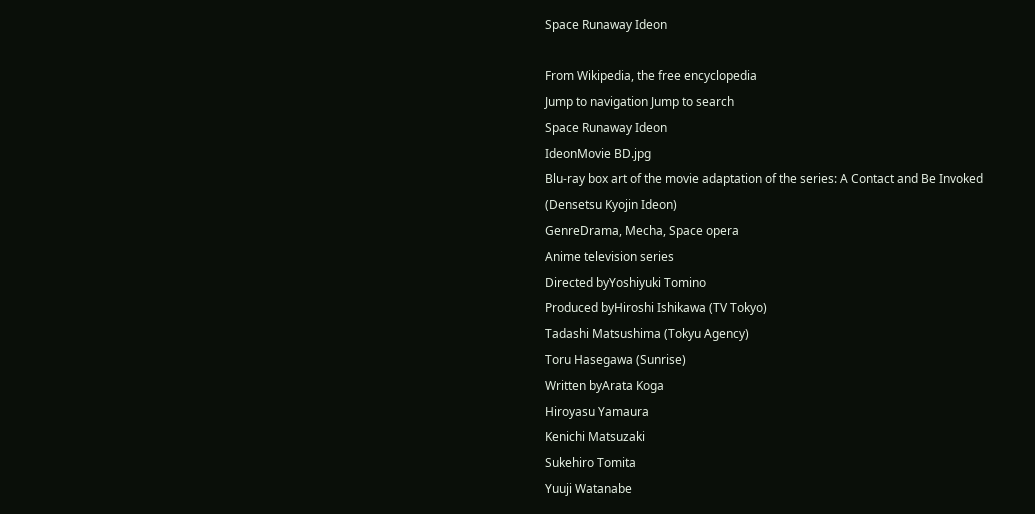Space Runaway Ideon

From Wikipedia, the free encyclopedia
Jump to navigation Jump to search
Space Runaway Ideon
IdeonMovie BD.jpg
Blu-ray box art of the movie adaptation of the series: A Contact and Be Invoked
(Densetsu Kyojin Ideon)
GenreDrama, Mecha, Space opera
Anime television series
Directed byYoshiyuki Tomino
Produced byHiroshi Ishikawa (TV Tokyo)
Tadashi Matsushima (Tokyu Agency)
Toru Hasegawa (Sunrise)
Written byArata Koga
Hiroyasu Yamaura
Kenichi Matsuzaki
Sukehiro Tomita
Yuuji Watanabe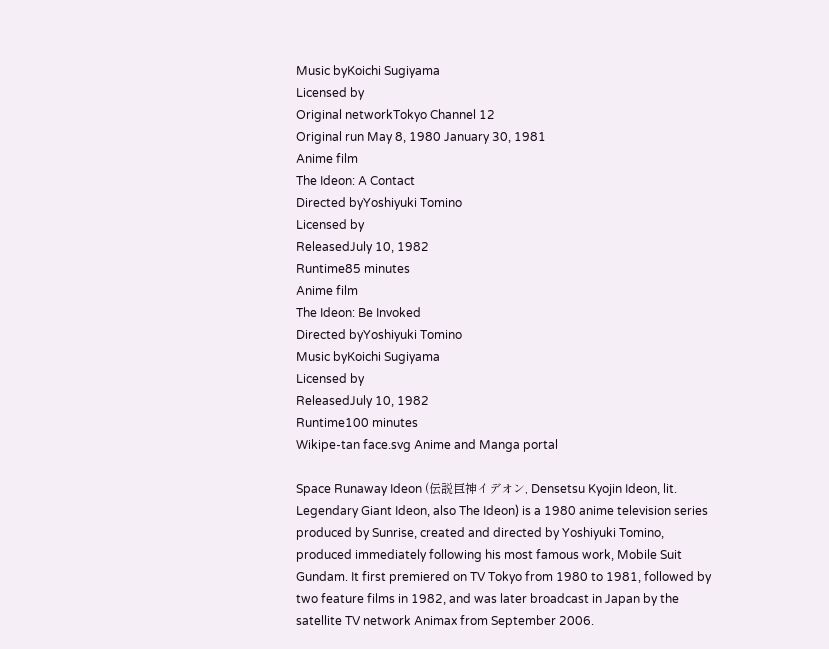Music byKoichi Sugiyama
Licensed by
Original networkTokyo Channel 12
Original run May 8, 1980 January 30, 1981
Anime film
The Ideon: A Contact
Directed byYoshiyuki Tomino
Licensed by
ReleasedJuly 10, 1982
Runtime85 minutes
Anime film
The Ideon: Be Invoked
Directed byYoshiyuki Tomino
Music byKoichi Sugiyama
Licensed by
ReleasedJuly 10, 1982
Runtime100 minutes
Wikipe-tan face.svg Anime and Manga portal

Space Runaway Ideon (伝説巨神イデオン, Densetsu Kyojin Ideon, lit. Legendary Giant Ideon, also The Ideon) is a 1980 anime television series produced by Sunrise, created and directed by Yoshiyuki Tomino, produced immediately following his most famous work, Mobile Suit Gundam. It first premiered on TV Tokyo from 1980 to 1981, followed by two feature films in 1982, and was later broadcast in Japan by the satellite TV network Animax from September 2006.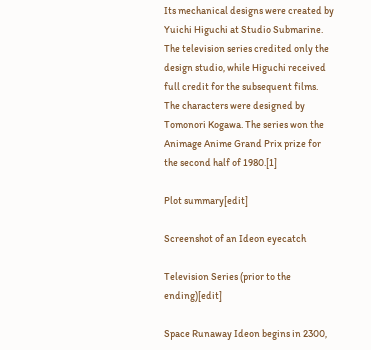Its mechanical designs were created by Yuichi Higuchi at Studio Submarine. The television series credited only the design studio, while Higuchi received full credit for the subsequent films. The characters were designed by Tomonori Kogawa. The series won the Animage Anime Grand Prix prize for the second half of 1980.[1]

Plot summary[edit]

Screenshot of an Ideon eyecatch

Television Series (prior to the ending)[edit]

Space Runaway Ideon begins in 2300,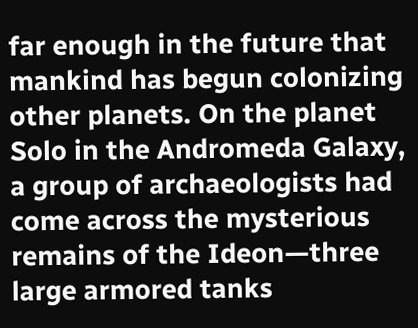far enough in the future that mankind has begun colonizing other planets. On the planet Solo in the Andromeda Galaxy, a group of archaeologists had come across the mysterious remains of the Ideon—three large armored tanks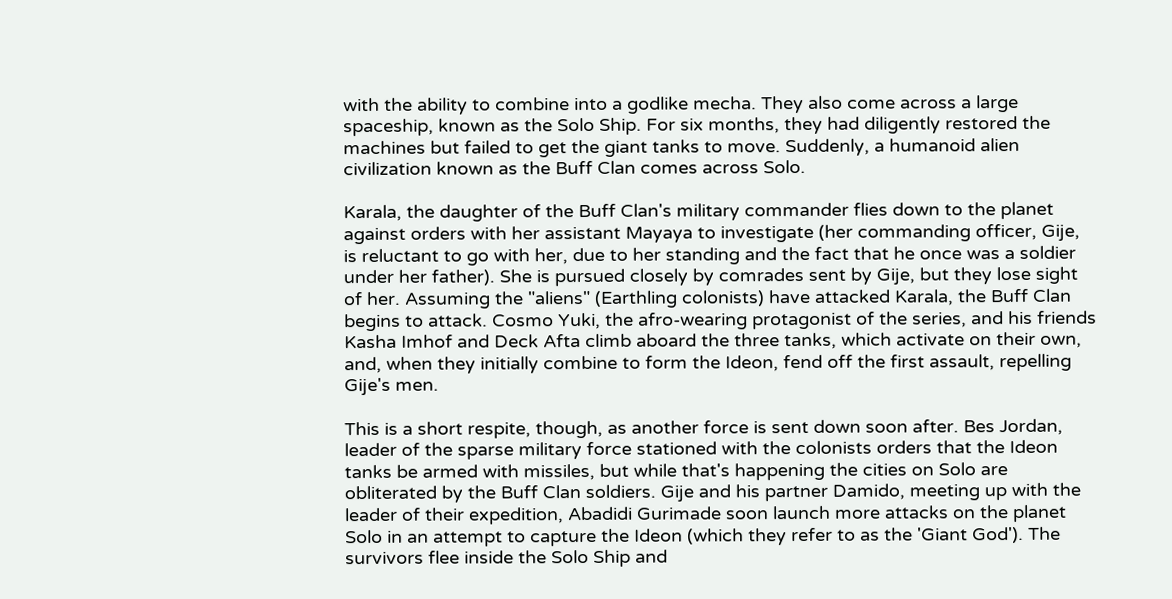with the ability to combine into a godlike mecha. They also come across a large spaceship, known as the Solo Ship. For six months, they had diligently restored the machines but failed to get the giant tanks to move. Suddenly, a humanoid alien civilization known as the Buff Clan comes across Solo.

Karala, the daughter of the Buff Clan's military commander flies down to the planet against orders with her assistant Mayaya to investigate (her commanding officer, Gije, is reluctant to go with her, due to her standing and the fact that he once was a soldier under her father). She is pursued closely by comrades sent by Gije, but they lose sight of her. Assuming the "aliens" (Earthling colonists) have attacked Karala, the Buff Clan begins to attack. Cosmo Yuki, the afro-wearing protagonist of the series, and his friends Kasha Imhof and Deck Afta climb aboard the three tanks, which activate on their own, and, when they initially combine to form the Ideon, fend off the first assault, repelling Gije's men.

This is a short respite, though, as another force is sent down soon after. Bes Jordan, leader of the sparse military force stationed with the colonists orders that the Ideon tanks be armed with missiles, but while that's happening the cities on Solo are obliterated by the Buff Clan soldiers. Gije and his partner Damido, meeting up with the leader of their expedition, Abadidi Gurimade soon launch more attacks on the planet Solo in an attempt to capture the Ideon (which they refer to as the 'Giant God'). The survivors flee inside the Solo Ship and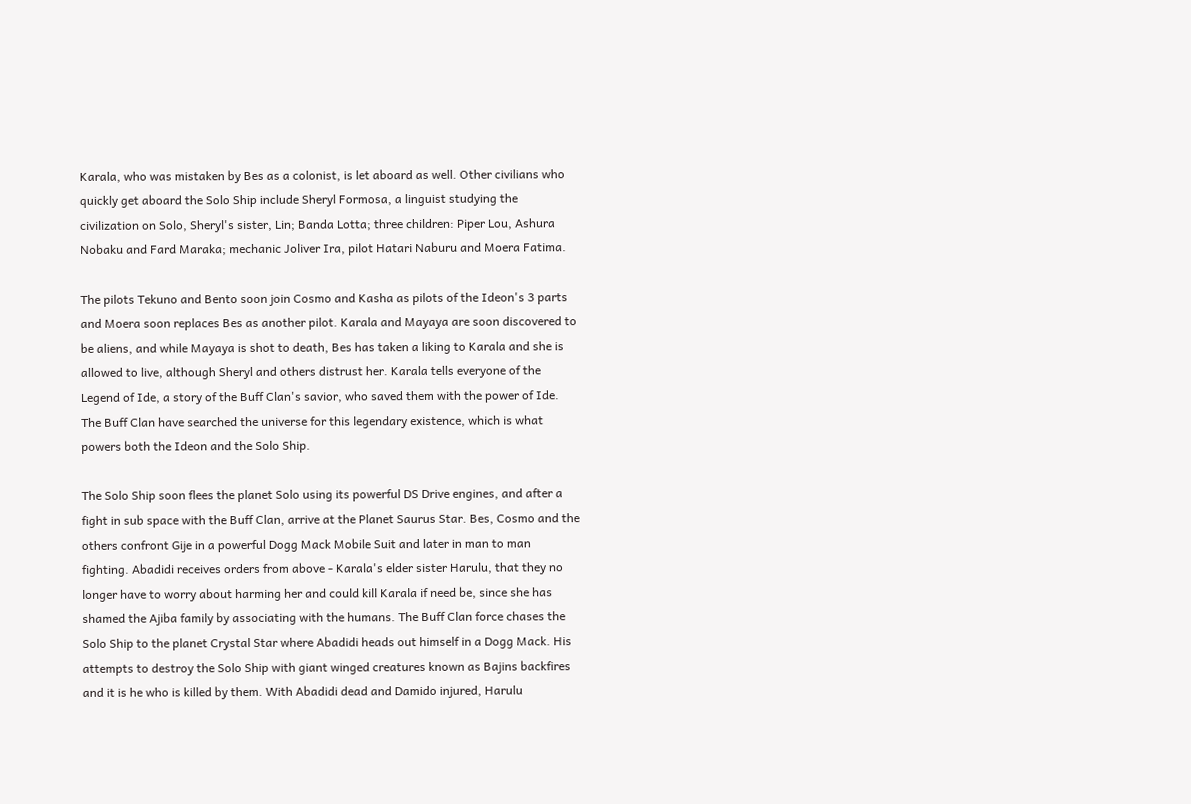Karala, who was mistaken by Bes as a colonist, is let aboard as well. Other civilians who quickly get aboard the Solo Ship include Sheryl Formosa, a linguist studying the civilization on Solo, Sheryl's sister, Lin; Banda Lotta; three children: Piper Lou, Ashura Nobaku and Fard Maraka; mechanic Joliver Ira, pilot Hatari Naburu and Moera Fatima.

The pilots Tekuno and Bento soon join Cosmo and Kasha as pilots of the Ideon's 3 parts and Moera soon replaces Bes as another pilot. Karala and Mayaya are soon discovered to be aliens, and while Mayaya is shot to death, Bes has taken a liking to Karala and she is allowed to live, although Sheryl and others distrust her. Karala tells everyone of the Legend of Ide, a story of the Buff Clan's savior, who saved them with the power of Ide. The Buff Clan have searched the universe for this legendary existence, which is what powers both the Ideon and the Solo Ship.

The Solo Ship soon flees the planet Solo using its powerful DS Drive engines, and after a fight in sub space with the Buff Clan, arrive at the Planet Saurus Star. Bes, Cosmo and the others confront Gije in a powerful Dogg Mack Mobile Suit and later in man to man fighting. Abadidi receives orders from above - Karala's elder sister Harulu, that they no longer have to worry about harming her and could kill Karala if need be, since she has shamed the Ajiba family by associating with the humans. The Buff Clan force chases the Solo Ship to the planet Crystal Star where Abadidi heads out himself in a Dogg Mack. His attempts to destroy the Solo Ship with giant winged creatures known as Bajins backfires and it is he who is killed by them. With Abadidi dead and Damido injured, Harulu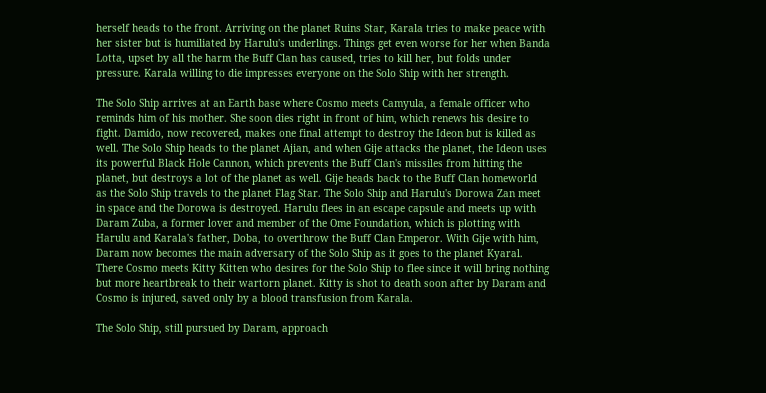herself heads to the front. Arriving on the planet Ruins Star, Karala tries to make peace with her sister but is humiliated by Harulu's underlings. Things get even worse for her when Banda Lotta, upset by all the harm the Buff Clan has caused, tries to kill her, but folds under pressure. Karala willing to die impresses everyone on the Solo Ship with her strength.

The Solo Ship arrives at an Earth base where Cosmo meets Camyula, a female officer who reminds him of his mother. She soon dies right in front of him, which renews his desire to fight. Damido, now recovered, makes one final attempt to destroy the Ideon but is killed as well. The Solo Ship heads to the planet Ajian, and when Gije attacks the planet, the Ideon uses its powerful Black Hole Cannon, which prevents the Buff Clan's missiles from hitting the planet, but destroys a lot of the planet as well. Gije heads back to the Buff Clan homeworld as the Solo Ship travels to the planet Flag Star. The Solo Ship and Harulu's Dorowa Zan meet in space and the Dorowa is destroyed. Harulu flees in an escape capsule and meets up with Daram Zuba, a former lover and member of the Ome Foundation, which is plotting with Harulu and Karala's father, Doba, to overthrow the Buff Clan Emperor. With Gije with him, Daram now becomes the main adversary of the Solo Ship as it goes to the planet Kyaral. There Cosmo meets Kitty Kitten who desires for the Solo Ship to flee since it will bring nothing but more heartbreak to their wartorn planet. Kitty is shot to death soon after by Daram and Cosmo is injured, saved only by a blood transfusion from Karala.

The Solo Ship, still pursued by Daram, approach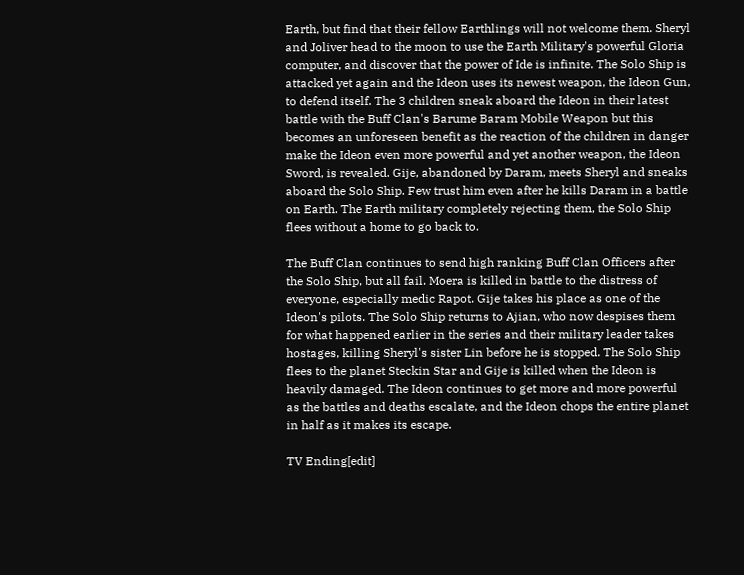Earth, but find that their fellow Earthlings will not welcome them. Sheryl and Joliver head to the moon to use the Earth Military's powerful Gloria computer, and discover that the power of Ide is infinite. The Solo Ship is attacked yet again and the Ideon uses its newest weapon, the Ideon Gun, to defend itself. The 3 children sneak aboard the Ideon in their latest battle with the Buff Clan's Barume Baram Mobile Weapon but this becomes an unforeseen benefit as the reaction of the children in danger make the Ideon even more powerful and yet another weapon, the Ideon Sword, is revealed. Gije, abandoned by Daram, meets Sheryl and sneaks aboard the Solo Ship. Few trust him even after he kills Daram in a battle on Earth. The Earth military completely rejecting them, the Solo Ship flees without a home to go back to.

The Buff Clan continues to send high ranking Buff Clan Officers after the Solo Ship, but all fail. Moera is killed in battle to the distress of everyone, especially medic Rapot. Gije takes his place as one of the Ideon's pilots. The Solo Ship returns to Ajian, who now despises them for what happened earlier in the series and their military leader takes hostages, killing Sheryl's sister Lin before he is stopped. The Solo Ship flees to the planet Steckin Star and Gije is killed when the Ideon is heavily damaged. The Ideon continues to get more and more powerful as the battles and deaths escalate, and the Ideon chops the entire planet in half as it makes its escape.

TV Ending[edit]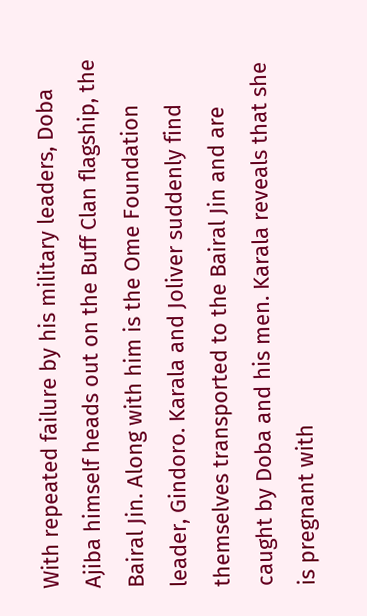With repeated failure by his military leaders, Doba Ajiba himself heads out on the Buff Clan flagship, the Bairal Jin. Along with him is the Ome Foundation leader, Gindoro. Karala and Joliver suddenly find themselves transported to the Bairal Jin and are caught by Doba and his men. Karala reveals that she is pregnant with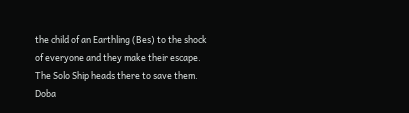the child of an Earthling (Bes) to the shock of everyone and they make their escape. The Solo Ship heads there to save them. Doba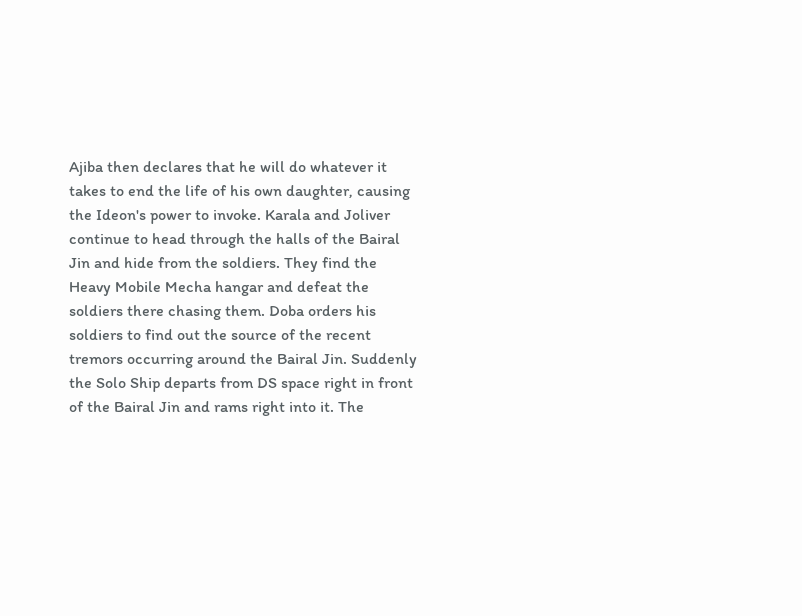Ajiba then declares that he will do whatever it takes to end the life of his own daughter, causing the Ideon's power to invoke. Karala and Joliver continue to head through the halls of the Bairal Jin and hide from the soldiers. They find the Heavy Mobile Mecha hangar and defeat the soldiers there chasing them. Doba orders his soldiers to find out the source of the recent tremors occurring around the Bairal Jin. Suddenly the Solo Ship departs from DS space right in front of the Bairal Jin and rams right into it. The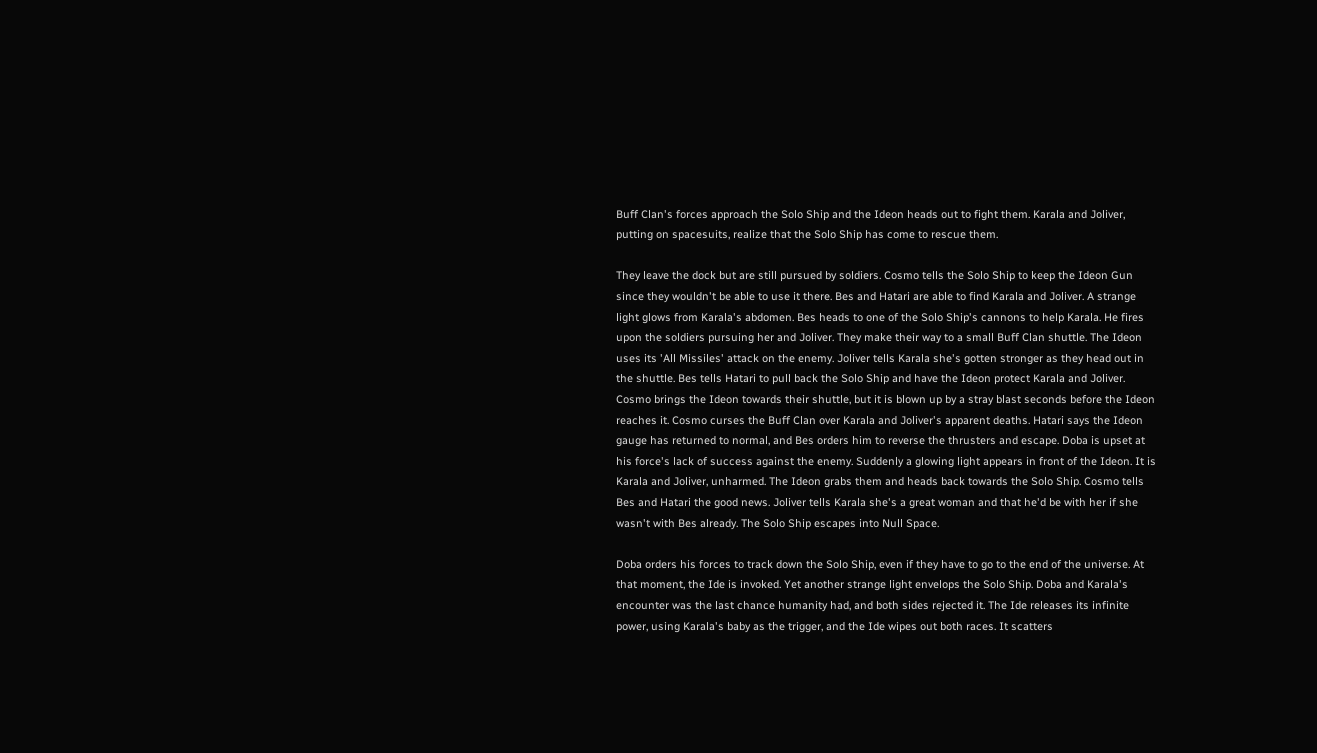Buff Clan's forces approach the Solo Ship and the Ideon heads out to fight them. Karala and Joliver, putting on spacesuits, realize that the Solo Ship has come to rescue them.

They leave the dock but are still pursued by soldiers. Cosmo tells the Solo Ship to keep the Ideon Gun since they wouldn't be able to use it there. Bes and Hatari are able to find Karala and Joliver. A strange light glows from Karala's abdomen. Bes heads to one of the Solo Ship's cannons to help Karala. He fires upon the soldiers pursuing her and Joliver. They make their way to a small Buff Clan shuttle. The Ideon uses its 'All Missiles' attack on the enemy. Joliver tells Karala she's gotten stronger as they head out in the shuttle. Bes tells Hatari to pull back the Solo Ship and have the Ideon protect Karala and Joliver. Cosmo brings the Ideon towards their shuttle, but it is blown up by a stray blast seconds before the Ideon reaches it. Cosmo curses the Buff Clan over Karala and Joliver's apparent deaths. Hatari says the Ideon gauge has returned to normal, and Bes orders him to reverse the thrusters and escape. Doba is upset at his force's lack of success against the enemy. Suddenly a glowing light appears in front of the Ideon. It is Karala and Joliver, unharmed. The Ideon grabs them and heads back towards the Solo Ship. Cosmo tells Bes and Hatari the good news. Joliver tells Karala she's a great woman and that he'd be with her if she wasn't with Bes already. The Solo Ship escapes into Null Space.

Doba orders his forces to track down the Solo Ship, even if they have to go to the end of the universe. At that moment, the Ide is invoked. Yet another strange light envelops the Solo Ship. Doba and Karala's encounter was the last chance humanity had, and both sides rejected it. The Ide releases its infinite power, using Karala's baby as the trigger, and the Ide wipes out both races. It scatters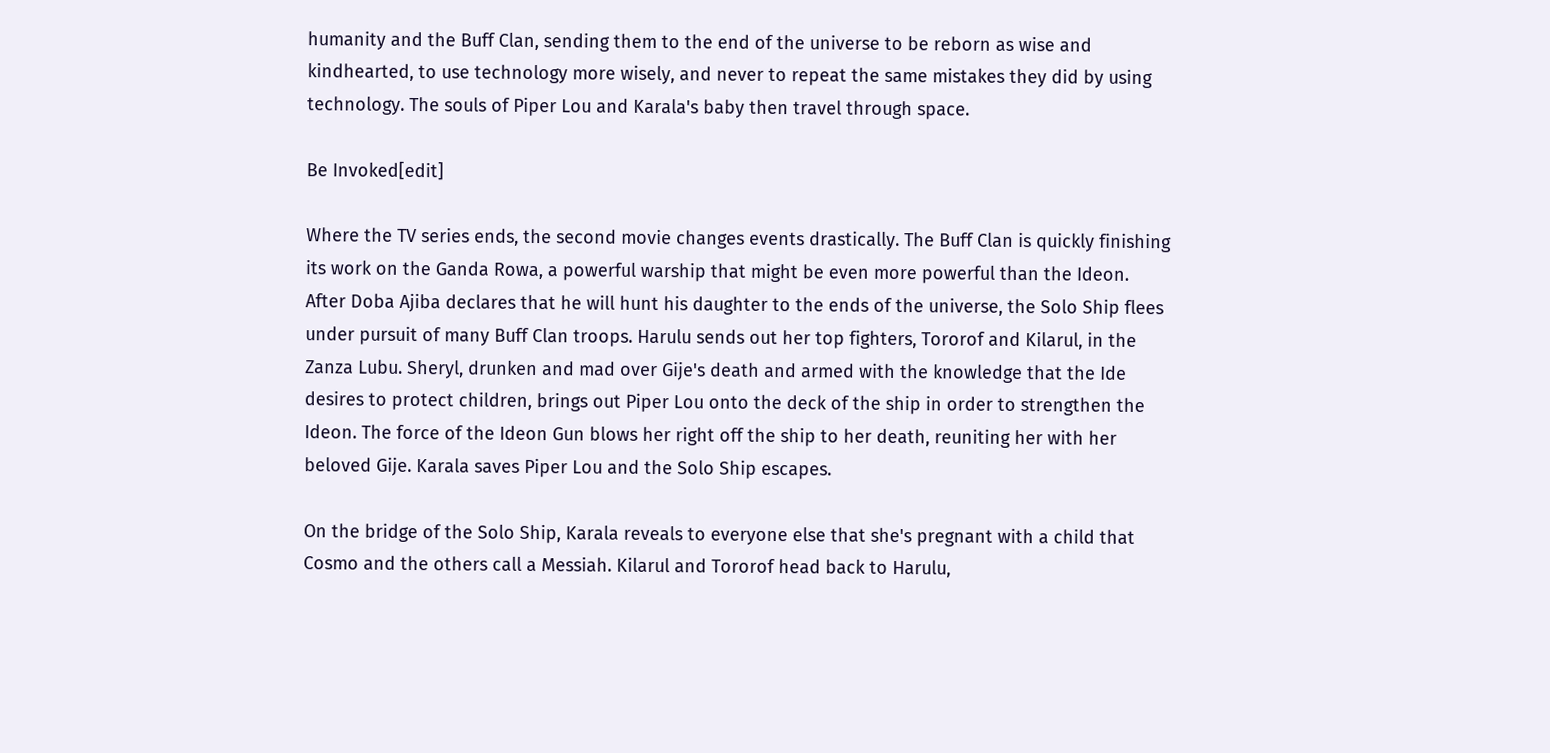humanity and the Buff Clan, sending them to the end of the universe to be reborn as wise and kindhearted, to use technology more wisely, and never to repeat the same mistakes they did by using technology. The souls of Piper Lou and Karala's baby then travel through space.

Be Invoked[edit]

Where the TV series ends, the second movie changes events drastically. The Buff Clan is quickly finishing its work on the Ganda Rowa, a powerful warship that might be even more powerful than the Ideon. After Doba Ajiba declares that he will hunt his daughter to the ends of the universe, the Solo Ship flees under pursuit of many Buff Clan troops. Harulu sends out her top fighters, Tororof and Kilarul, in the Zanza Lubu. Sheryl, drunken and mad over Gije's death and armed with the knowledge that the Ide desires to protect children, brings out Piper Lou onto the deck of the ship in order to strengthen the Ideon. The force of the Ideon Gun blows her right off the ship to her death, reuniting her with her beloved Gije. Karala saves Piper Lou and the Solo Ship escapes.

On the bridge of the Solo Ship, Karala reveals to everyone else that she's pregnant with a child that Cosmo and the others call a Messiah. Kilarul and Tororof head back to Harulu,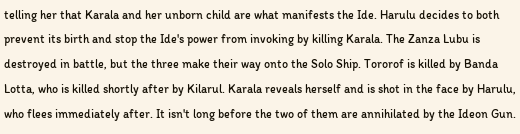telling her that Karala and her unborn child are what manifests the Ide. Harulu decides to both prevent its birth and stop the Ide's power from invoking by killing Karala. The Zanza Lubu is destroyed in battle, but the three make their way onto the Solo Ship. Tororof is killed by Banda Lotta, who is killed shortly after by Kilarul. Karala reveals herself and is shot in the face by Harulu, who flees immediately after. It isn't long before the two of them are annihilated by the Ideon Gun.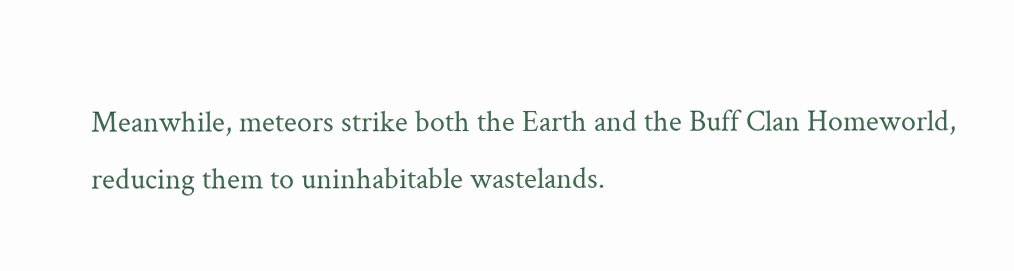Meanwhile, meteors strike both the Earth and the Buff Clan Homeworld, reducing them to uninhabitable wastelands.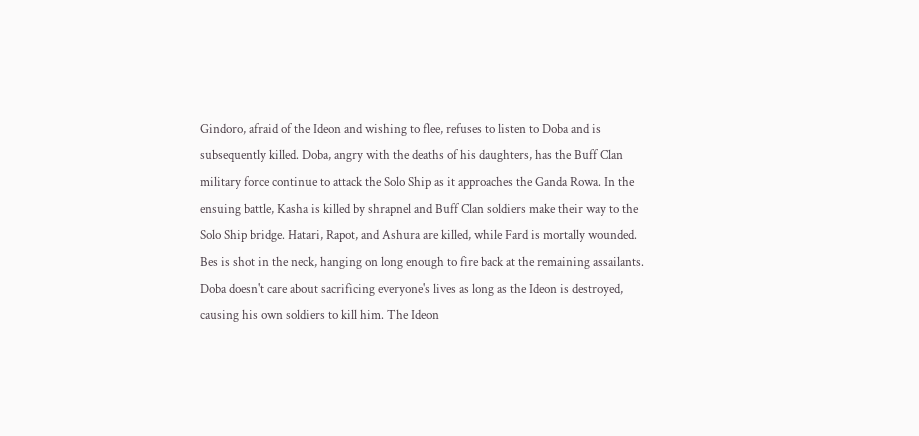Gindoro, afraid of the Ideon and wishing to flee, refuses to listen to Doba and is subsequently killed. Doba, angry with the deaths of his daughters, has the Buff Clan military force continue to attack the Solo Ship as it approaches the Ganda Rowa. In the ensuing battle, Kasha is killed by shrapnel and Buff Clan soldiers make their way to the Solo Ship bridge. Hatari, Rapot, and Ashura are killed, while Fard is mortally wounded. Bes is shot in the neck, hanging on long enough to fire back at the remaining assailants. Doba doesn't care about sacrificing everyone's lives as long as the Ideon is destroyed, causing his own soldiers to kill him. The Ideon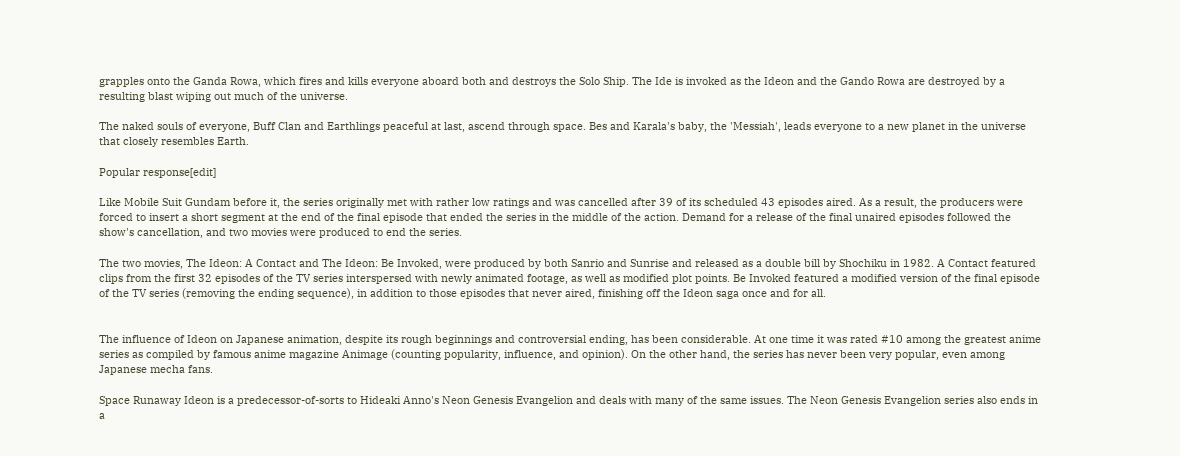grapples onto the Ganda Rowa, which fires and kills everyone aboard both and destroys the Solo Ship. The Ide is invoked as the Ideon and the Gando Rowa are destroyed by a resulting blast wiping out much of the universe.

The naked souls of everyone, Buff Clan and Earthlings peaceful at last, ascend through space. Bes and Karala's baby, the 'Messiah', leads everyone to a new planet in the universe that closely resembles Earth.

Popular response[edit]

Like Mobile Suit Gundam before it, the series originally met with rather low ratings and was cancelled after 39 of its scheduled 43 episodes aired. As a result, the producers were forced to insert a short segment at the end of the final episode that ended the series in the middle of the action. Demand for a release of the final unaired episodes followed the show's cancellation, and two movies were produced to end the series.

The two movies, The Ideon: A Contact and The Ideon: Be Invoked, were produced by both Sanrio and Sunrise and released as a double bill by Shochiku in 1982. A Contact featured clips from the first 32 episodes of the TV series interspersed with newly animated footage, as well as modified plot points. Be Invoked featured a modified version of the final episode of the TV series (removing the ending sequence), in addition to those episodes that never aired, finishing off the Ideon saga once and for all.


The influence of Ideon on Japanese animation, despite its rough beginnings and controversial ending, has been considerable. At one time it was rated #10 among the greatest anime series as compiled by famous anime magazine Animage (counting popularity, influence, and opinion). On the other hand, the series has never been very popular, even among Japanese mecha fans.

Space Runaway Ideon is a predecessor-of-sorts to Hideaki Anno's Neon Genesis Evangelion and deals with many of the same issues. The Neon Genesis Evangelion series also ends in a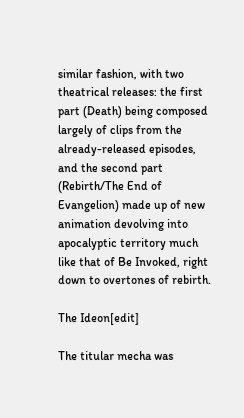similar fashion, with two theatrical releases: the first part (Death) being composed largely of clips from the already-released episodes, and the second part (Rebirth/The End of Evangelion) made up of new animation devolving into apocalyptic territory much like that of Be Invoked, right down to overtones of rebirth.

The Ideon[edit]

The titular mecha was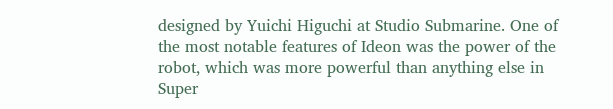designed by Yuichi Higuchi at Studio Submarine. One of the most notable features of Ideon was the power of the robot, which was more powerful than anything else in Super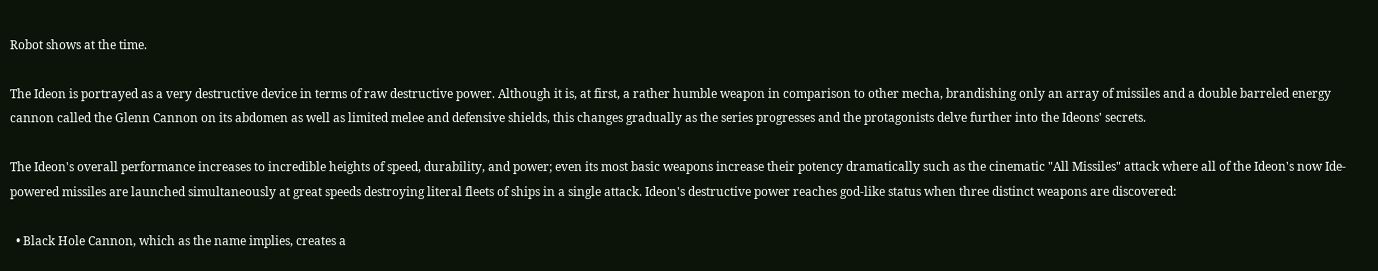Robot shows at the time.

The Ideon is portrayed as a very destructive device in terms of raw destructive power. Although it is, at first, a rather humble weapon in comparison to other mecha, brandishing only an array of missiles and a double barreled energy cannon called the Glenn Cannon on its abdomen as well as limited melee and defensive shields, this changes gradually as the series progresses and the protagonists delve further into the Ideons' secrets.

The Ideon's overall performance increases to incredible heights of speed, durability, and power; even its most basic weapons increase their potency dramatically such as the cinematic "All Missiles" attack where all of the Ideon's now Ide-powered missiles are launched simultaneously at great speeds destroying literal fleets of ships in a single attack. Ideon's destructive power reaches god-like status when three distinct weapons are discovered:

  • Black Hole Cannon, which as the name implies, creates a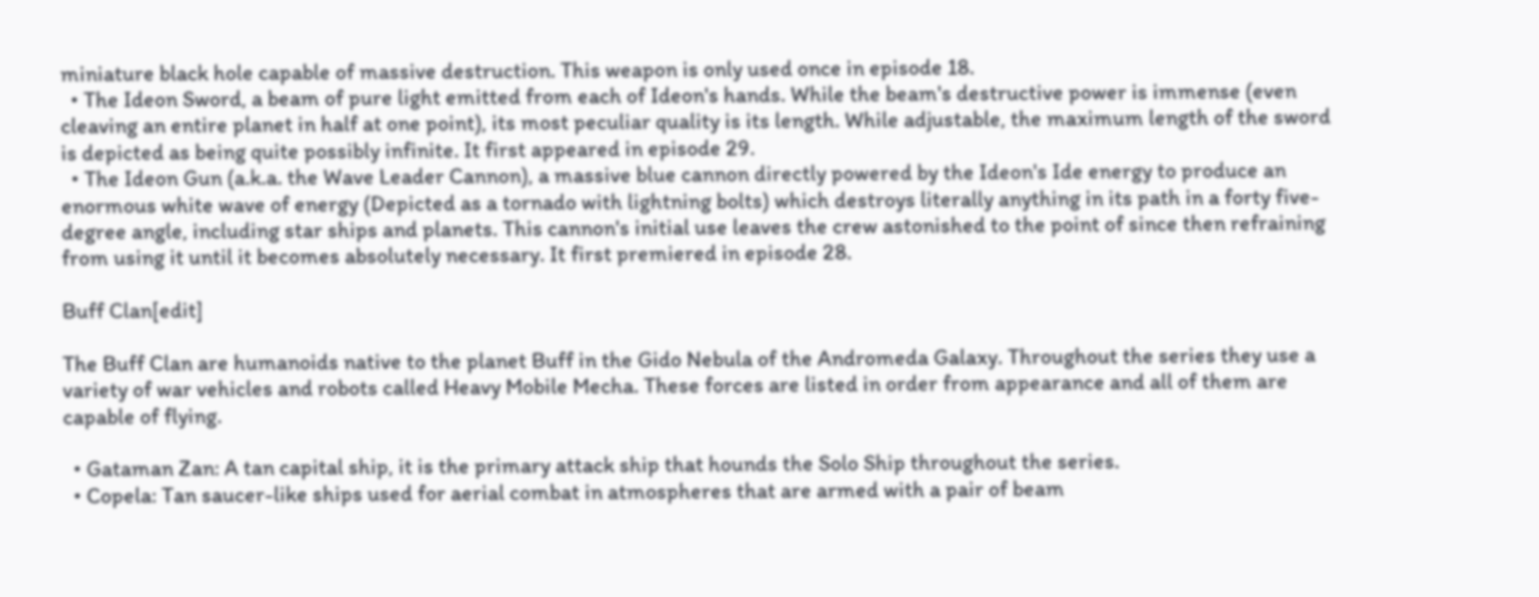miniature black hole capable of massive destruction. This weapon is only used once in episode 18.
  • The Ideon Sword, a beam of pure light emitted from each of Ideon's hands. While the beam's destructive power is immense (even cleaving an entire planet in half at one point), its most peculiar quality is its length. While adjustable, the maximum length of the sword is depicted as being quite possibly infinite. It first appeared in episode 29.
  • The Ideon Gun (a.k.a. the Wave Leader Cannon), a massive blue cannon directly powered by the Ideon's Ide energy to produce an enormous white wave of energy (Depicted as a tornado with lightning bolts) which destroys literally anything in its path in a forty five-degree angle, including star ships and planets. This cannon's initial use leaves the crew astonished to the point of since then refraining from using it until it becomes absolutely necessary. It first premiered in episode 28.

Buff Clan[edit]

The Buff Clan are humanoids native to the planet Buff in the Gido Nebula of the Andromeda Galaxy. Throughout the series they use a variety of war vehicles and robots called Heavy Mobile Mecha. These forces are listed in order from appearance and all of them are capable of flying.

  • Gataman Zan: A tan capital ship, it is the primary attack ship that hounds the Solo Ship throughout the series.
  • Copela: Tan saucer-like ships used for aerial combat in atmospheres that are armed with a pair of beam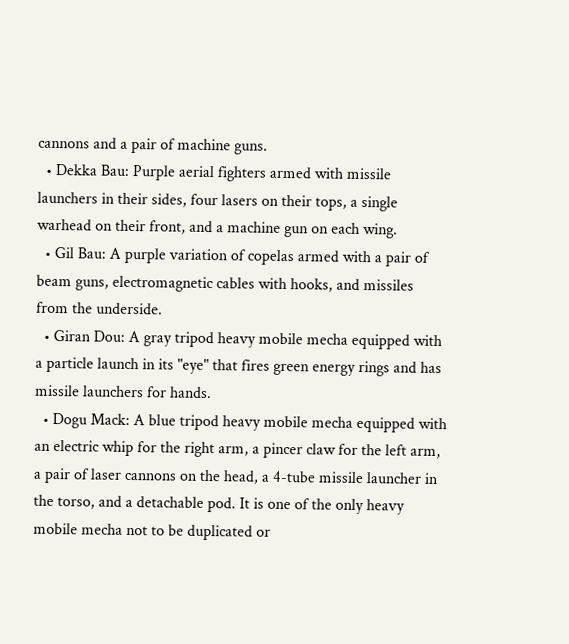cannons and a pair of machine guns.
  • Dekka Bau: Purple aerial fighters armed with missile launchers in their sides, four lasers on their tops, a single warhead on their front, and a machine gun on each wing.
  • Gil Bau: A purple variation of copelas armed with a pair of beam guns, electromagnetic cables with hooks, and missiles from the underside.
  • Giran Dou: A gray tripod heavy mobile mecha equipped with a particle launch in its "eye" that fires green energy rings and has missile launchers for hands.
  • Dogu Mack: A blue tripod heavy mobile mecha equipped with an electric whip for the right arm, a pincer claw for the left arm, a pair of laser cannons on the head, a 4-tube missile launcher in the torso, and a detachable pod. It is one of the only heavy mobile mecha not to be duplicated or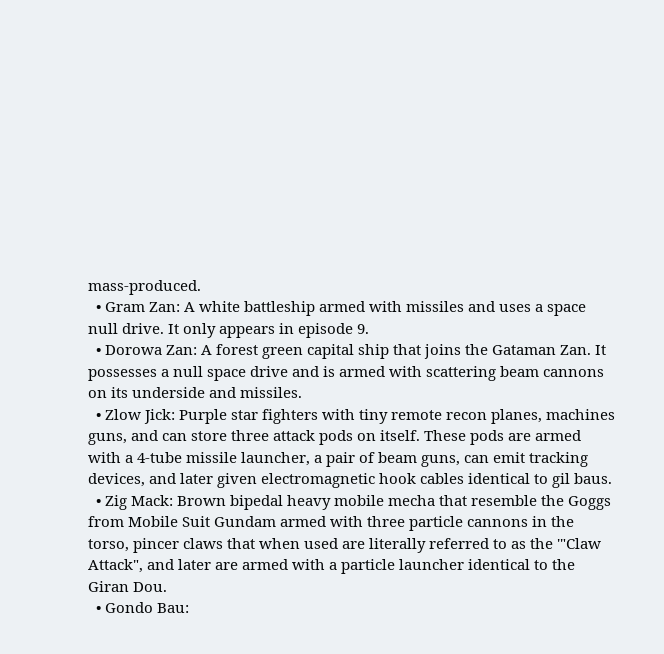mass-produced.
  • Gram Zan: A white battleship armed with missiles and uses a space null drive. It only appears in episode 9.
  • Dorowa Zan: A forest green capital ship that joins the Gataman Zan. It possesses a null space drive and is armed with scattering beam cannons on its underside and missiles.
  • Zlow Jick: Purple star fighters with tiny remote recon planes, machines guns, and can store three attack pods on itself. These pods are armed with a 4-tube missile launcher, a pair of beam guns, can emit tracking devices, and later given electromagnetic hook cables identical to gil baus.
  • Zig Mack: Brown bipedal heavy mobile mecha that resemble the Goggs from Mobile Suit Gundam armed with three particle cannons in the torso, pincer claws that when used are literally referred to as the '"Claw Attack", and later are armed with a particle launcher identical to the Giran Dou.
  • Gondo Bau: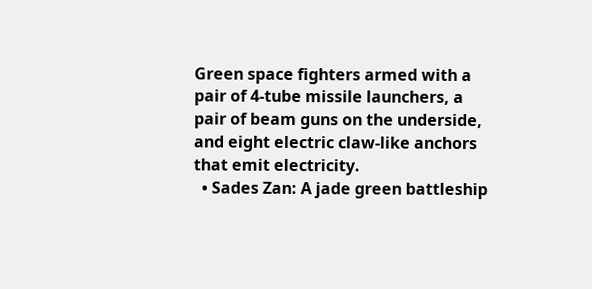Green space fighters armed with a pair of 4-tube missile launchers, a pair of beam guns on the underside, and eight electric claw-like anchors that emit electricity.
  • Sades Zan: A jade green battleship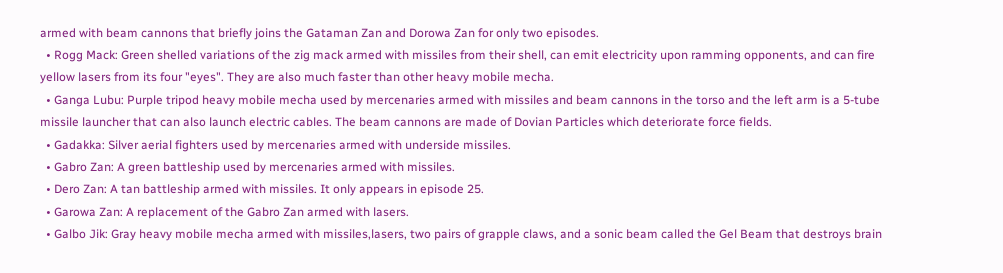armed with beam cannons that briefly joins the Gataman Zan and Dorowa Zan for only two episodes.
  • Rogg Mack: Green shelled variations of the zig mack armed with missiles from their shell, can emit electricity upon ramming opponents, and can fire yellow lasers from its four "eyes". They are also much faster than other heavy mobile mecha.
  • Ganga Lubu: Purple tripod heavy mobile mecha used by mercenaries armed with missiles and beam cannons in the torso and the left arm is a 5-tube missile launcher that can also launch electric cables. The beam cannons are made of Dovian Particles which deteriorate force fields.
  • Gadakka: Silver aerial fighters used by mercenaries armed with underside missiles.
  • Gabro Zan: A green battleship used by mercenaries armed with missiles.
  • Dero Zan: A tan battleship armed with missiles. It only appears in episode 25.
  • Garowa Zan: A replacement of the Gabro Zan armed with lasers.
  • Galbo Jik: Gray heavy mobile mecha armed with missiles,lasers, two pairs of grapple claws, and a sonic beam called the Gel Beam that destroys brain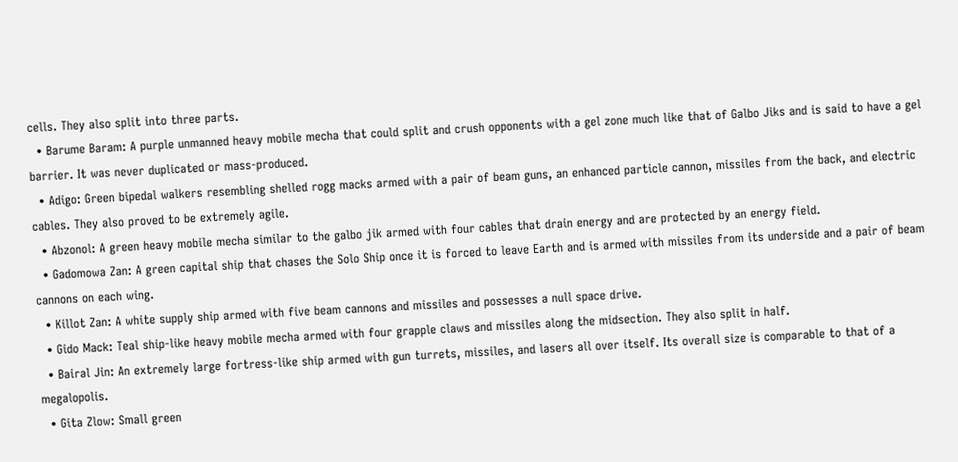cells. They also split into three parts.
  • Barume Baram: A purple unmanned heavy mobile mecha that could split and crush opponents with a gel zone much like that of Galbo Jiks and is said to have a gel barrier. It was never duplicated or mass-produced.
  • Adigo: Green bipedal walkers resembling shelled rogg macks armed with a pair of beam guns, an enhanced particle cannon, missiles from the back, and electric cables. They also proved to be extremely agile.
  • Abzonol: A green heavy mobile mecha similar to the galbo jik armed with four cables that drain energy and are protected by an energy field.
  • Gadomowa Zan: A green capital ship that chases the Solo Ship once it is forced to leave Earth and is armed with missiles from its underside and a pair of beam cannons on each wing.
  • Killot Zan: A white supply ship armed with five beam cannons and missiles and possesses a null space drive.
  • Gido Mack: Teal ship-like heavy mobile mecha armed with four grapple claws and missiles along the midsection. They also split in half.
  • Bairal Jin: An extremely large fortress-like ship armed with gun turrets, missiles, and lasers all over itself. Its overall size is comparable to that of a megalopolis.
  • Gita Zlow: Small green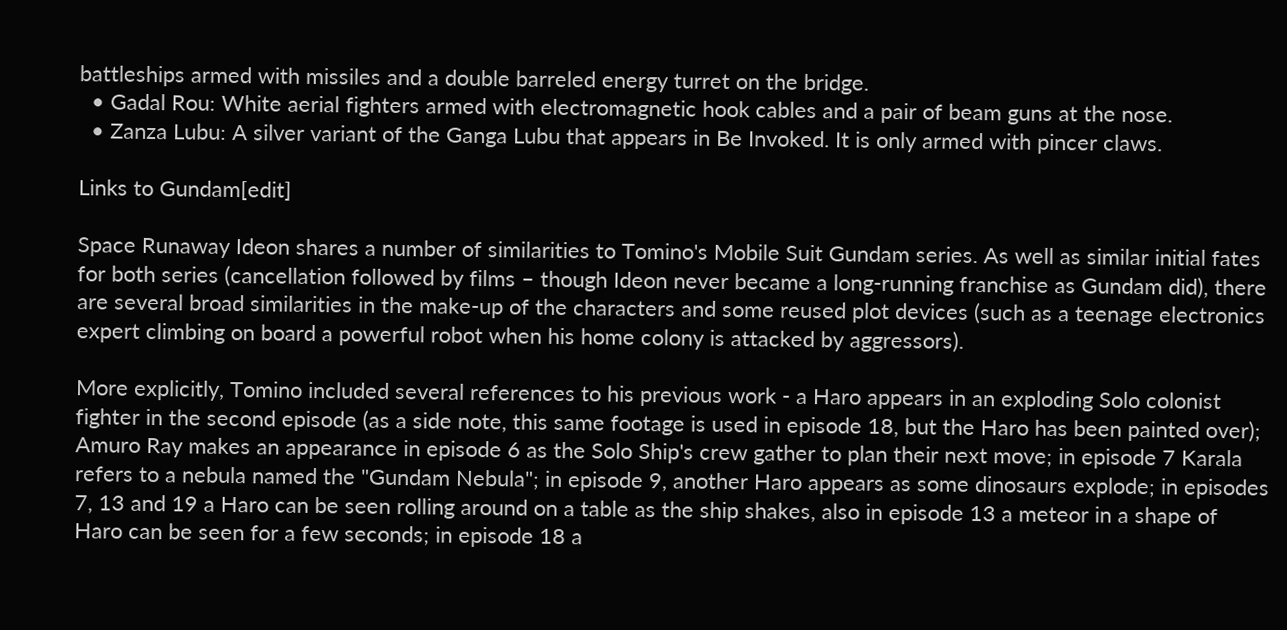battleships armed with missiles and a double barreled energy turret on the bridge.
  • Gadal Rou: White aerial fighters armed with electromagnetic hook cables and a pair of beam guns at the nose.
  • Zanza Lubu: A silver variant of the Ganga Lubu that appears in Be Invoked. It is only armed with pincer claws.

Links to Gundam[edit]

Space Runaway Ideon shares a number of similarities to Tomino's Mobile Suit Gundam series. As well as similar initial fates for both series (cancellation followed by films – though Ideon never became a long-running franchise as Gundam did), there are several broad similarities in the make-up of the characters and some reused plot devices (such as a teenage electronics expert climbing on board a powerful robot when his home colony is attacked by aggressors).

More explicitly, Tomino included several references to his previous work - a Haro appears in an exploding Solo colonist fighter in the second episode (as a side note, this same footage is used in episode 18, but the Haro has been painted over); Amuro Ray makes an appearance in episode 6 as the Solo Ship's crew gather to plan their next move; in episode 7 Karala refers to a nebula named the "Gundam Nebula"; in episode 9, another Haro appears as some dinosaurs explode; in episodes 7, 13 and 19 a Haro can be seen rolling around on a table as the ship shakes, also in episode 13 a meteor in a shape of Haro can be seen for a few seconds; in episode 18 a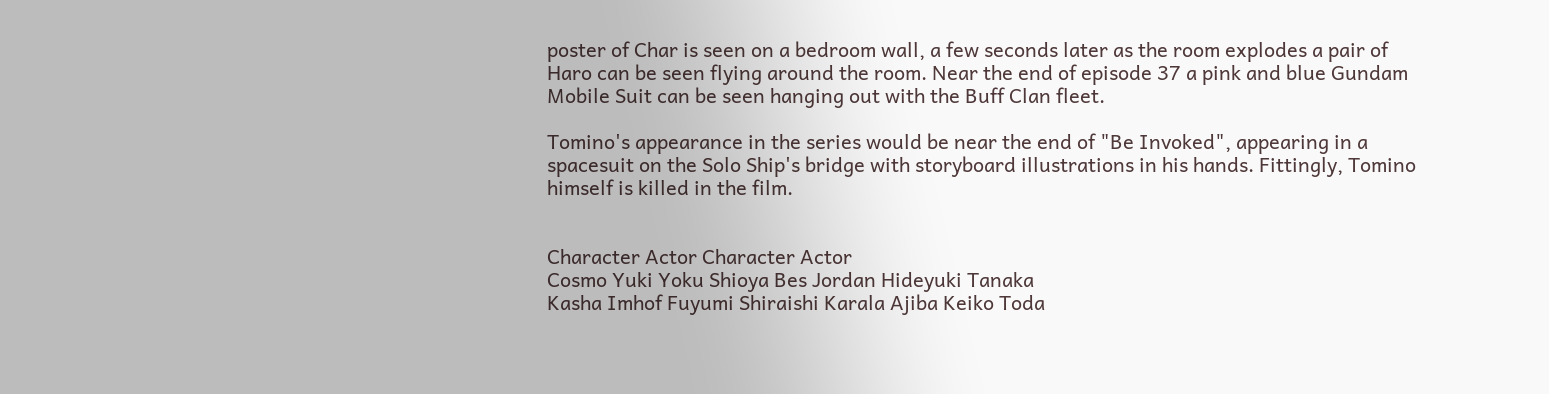poster of Char is seen on a bedroom wall, a few seconds later as the room explodes a pair of Haro can be seen flying around the room. Near the end of episode 37 a pink and blue Gundam Mobile Suit can be seen hanging out with the Buff Clan fleet.

Tomino's appearance in the series would be near the end of "Be Invoked", appearing in a spacesuit on the Solo Ship's bridge with storyboard illustrations in his hands. Fittingly, Tomino himself is killed in the film.


Character Actor Character Actor
Cosmo Yuki Yoku Shioya Bes Jordan Hideyuki Tanaka
Kasha Imhof Fuyumi Shiraishi Karala Ajiba Keiko Toda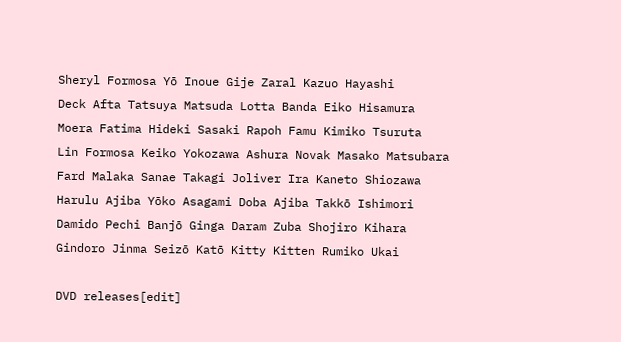Sheryl Formosa Yō Inoue Gije Zaral Kazuo Hayashi
Deck Afta Tatsuya Matsuda Lotta Banda Eiko Hisamura
Moera Fatima Hideki Sasaki Rapoh Famu Kimiko Tsuruta
Lin Formosa Keiko Yokozawa Ashura Novak Masako Matsubara
Fard Malaka Sanae Takagi Joliver Ira Kaneto Shiozawa
Harulu Ajiba Yōko Asagami Doba Ajiba Takkō Ishimori
Damido Pechi Banjō Ginga Daram Zuba Shojiro Kihara
Gindoro Jinma Seizō Katō Kitty Kitten Rumiko Ukai

DVD releases[edit]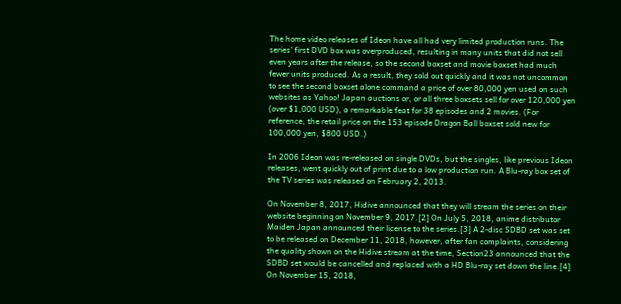The home video releases of Ideon have all had very limited production runs. The series' first DVD box was overproduced, resulting in many units that did not sell even years after the release, so the second boxset and movie boxset had much fewer units produced. As a result, they sold out quickly and it was not uncommon to see the second boxset alone command a price of over 80,000 yen used on such websites as Yahoo! Japan auctions or, or all three boxsets sell for over 120,000 yen (over $1,000 USD), a remarkable feat for 38 episodes and 2 movies. (For reference, the retail price on the 153 episode Dragon Ball boxset sold new for 100,000 yen, $800 USD.)

In 2006 Ideon was re-released on single DVDs, but the singles, like previous Ideon releases, went quickly out of print due to a low production run. A Blu-ray box set of the TV series was released on February 2, 2013.

On November 8, 2017, Hidive announced that they will stream the series on their website beginning on November 9, 2017.[2] On July 5, 2018, anime distributor Maiden Japan announced their license to the series.[3] A 2-disc SDBD set was set to be released on December 11, 2018, however, after fan complaints, considering the quality shown on the Hidive stream at the time, Section23 announced that the SDBD set would be cancelled and replaced with a HD Blu-ray set down the line.[4] On November 15, 2018,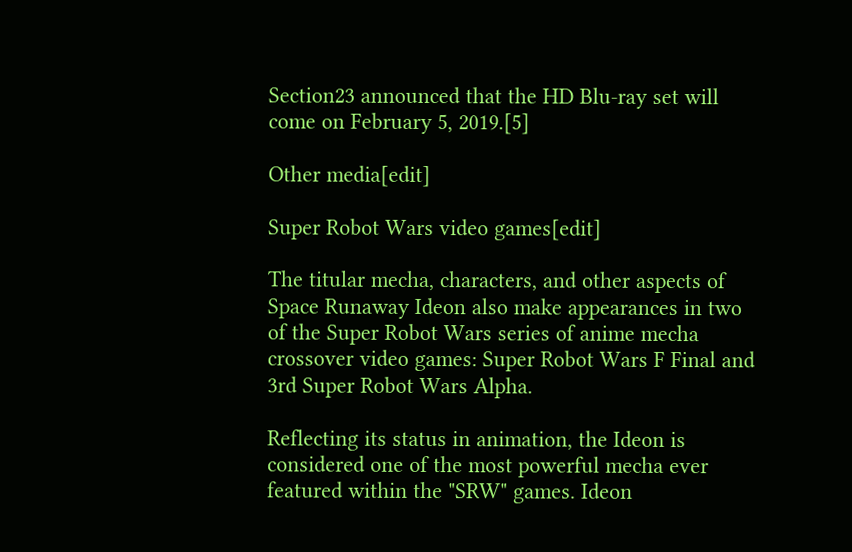Section23 announced that the HD Blu-ray set will come on February 5, 2019.[5]

Other media[edit]

Super Robot Wars video games[edit]

The titular mecha, characters, and other aspects of Space Runaway Ideon also make appearances in two of the Super Robot Wars series of anime mecha crossover video games: Super Robot Wars F Final and 3rd Super Robot Wars Alpha.

Reflecting its status in animation, the Ideon is considered one of the most powerful mecha ever featured within the "SRW" games. Ideon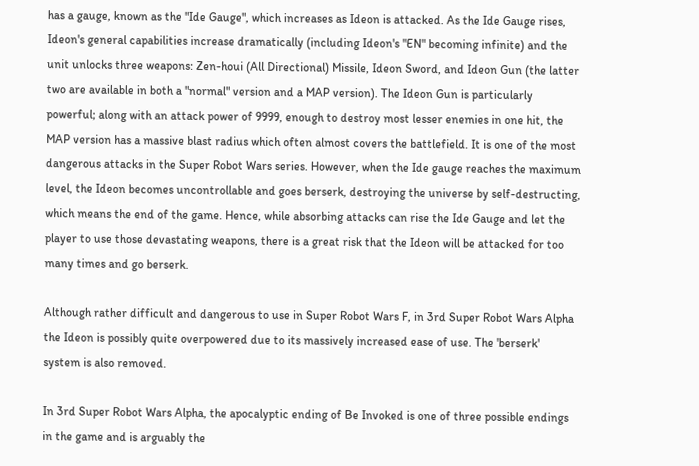has a gauge, known as the "Ide Gauge", which increases as Ideon is attacked. As the Ide Gauge rises, Ideon's general capabilities increase dramatically (including Ideon's "EN" becoming infinite) and the unit unlocks three weapons: Zen-houi (All Directional) Missile, Ideon Sword, and Ideon Gun (the latter two are available in both a "normal" version and a MAP version). The Ideon Gun is particularly powerful; along with an attack power of 9999, enough to destroy most lesser enemies in one hit, the MAP version has a massive blast radius which often almost covers the battlefield. It is one of the most dangerous attacks in the Super Robot Wars series. However, when the Ide gauge reaches the maximum level, the Ideon becomes uncontrollable and goes berserk, destroying the universe by self-destructing, which means the end of the game. Hence, while absorbing attacks can rise the Ide Gauge and let the player to use those devastating weapons, there is a great risk that the Ideon will be attacked for too many times and go berserk.

Although rather difficult and dangerous to use in Super Robot Wars F, in 3rd Super Robot Wars Alpha the Ideon is possibly quite overpowered due to its massively increased ease of use. The 'berserk' system is also removed.

In 3rd Super Robot Wars Alpha, the apocalyptic ending of Be Invoked is one of three possible endings in the game and is arguably the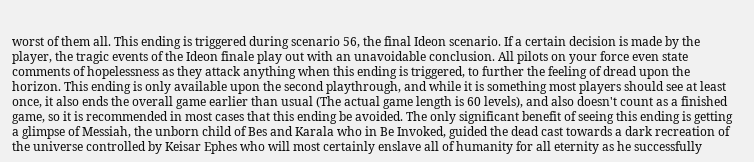worst of them all. This ending is triggered during scenario 56, the final Ideon scenario. If a certain decision is made by the player, the tragic events of the Ideon finale play out with an unavoidable conclusion. All pilots on your force even state comments of hopelessness as they attack anything when this ending is triggered, to further the feeling of dread upon the horizon. This ending is only available upon the second playthrough, and while it is something most players should see at least once, it also ends the overall game earlier than usual (The actual game length is 60 levels), and also doesn't count as a finished game, so it is recommended in most cases that this ending be avoided. The only significant benefit of seeing this ending is getting a glimpse of Messiah, the unborn child of Bes and Karala who in Be Invoked, guided the dead cast towards a dark recreation of the universe controlled by Keisar Ephes who will most certainly enslave all of humanity for all eternity as he successfully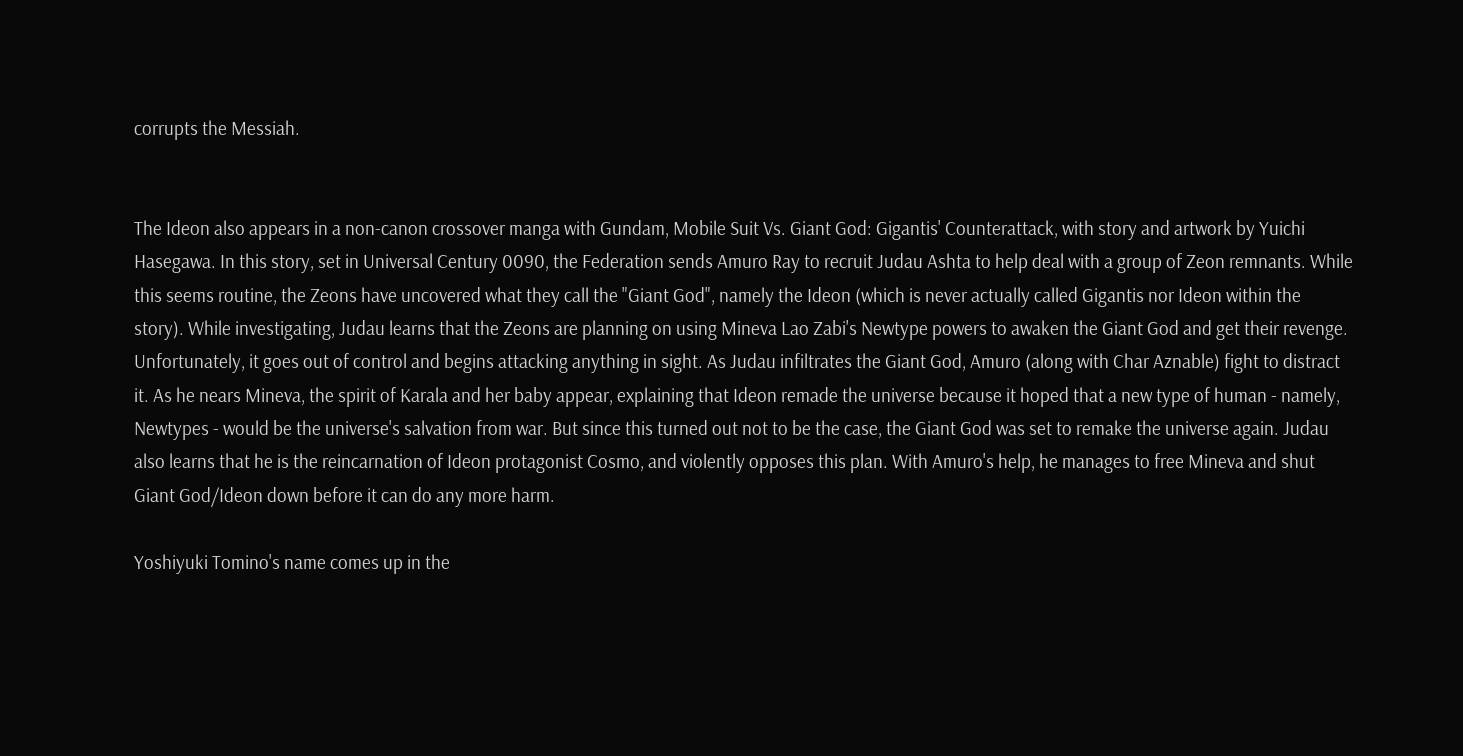corrupts the Messiah.


The Ideon also appears in a non-canon crossover manga with Gundam, Mobile Suit Vs. Giant God: Gigantis' Counterattack, with story and artwork by Yuichi Hasegawa. In this story, set in Universal Century 0090, the Federation sends Amuro Ray to recruit Judau Ashta to help deal with a group of Zeon remnants. While this seems routine, the Zeons have uncovered what they call the "Giant God", namely the Ideon (which is never actually called Gigantis nor Ideon within the story). While investigating, Judau learns that the Zeons are planning on using Mineva Lao Zabi's Newtype powers to awaken the Giant God and get their revenge. Unfortunately, it goes out of control and begins attacking anything in sight. As Judau infiltrates the Giant God, Amuro (along with Char Aznable) fight to distract it. As he nears Mineva, the spirit of Karala and her baby appear, explaining that Ideon remade the universe because it hoped that a new type of human - namely, Newtypes - would be the universe's salvation from war. But since this turned out not to be the case, the Giant God was set to remake the universe again. Judau also learns that he is the reincarnation of Ideon protagonist Cosmo, and violently opposes this plan. With Amuro's help, he manages to free Mineva and shut Giant God/Ideon down before it can do any more harm.

Yoshiyuki Tomino's name comes up in the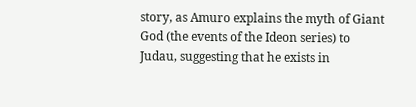story, as Amuro explains the myth of Giant God (the events of the Ideon series) to Judau, suggesting that he exists in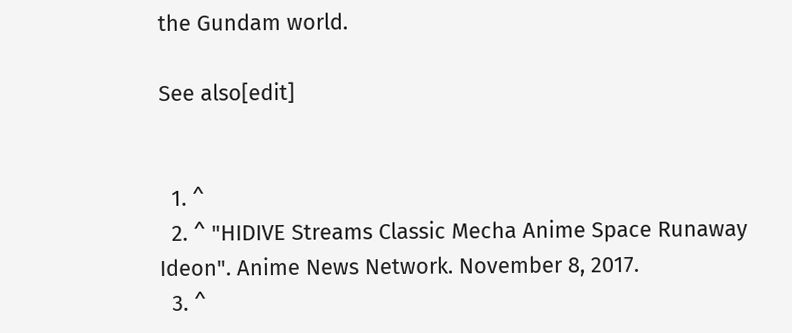the Gundam world.

See also[edit]


  1. ^
  2. ^ "HIDIVE Streams Classic Mecha Anime Space Runaway Ideon". Anime News Network. November 8, 2017.
  3. ^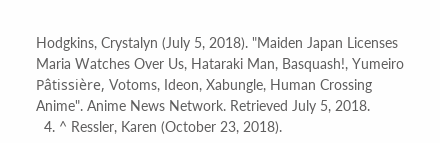Hodgkins, Crystalyn (July 5, 2018). "Maiden Japan Licenses Maria Watches Over Us, Hataraki Man, Basquash!, Yumeiro Pâtissière, Votoms, Ideon, Xabungle, Human Crossing Anime". Anime News Network. Retrieved July 5, 2018.
  4. ^ Ressler, Karen (October 23, 2018).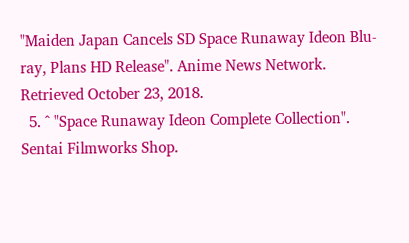"Maiden Japan Cancels SD Space Runaway Ideon Blu-ray, Plans HD Release". Anime News Network. Retrieved October 23, 2018.
  5. ^ "Space Runaway Ideon Complete Collection". Sentai Filmworks Shop.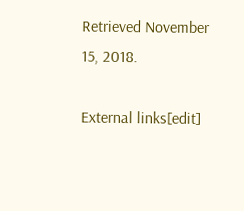Retrieved November 15, 2018.

External links[edit]